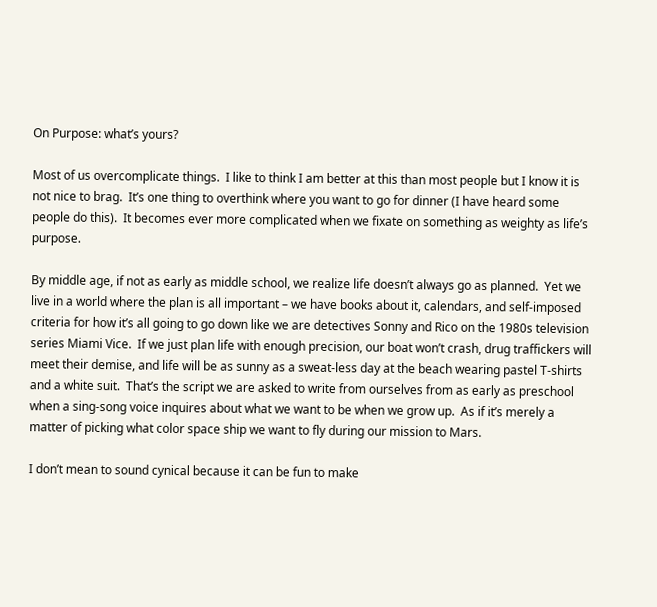On Purpose: what’s yours?

Most of us overcomplicate things.  I like to think I am better at this than most people but I know it is not nice to brag.  It’s one thing to overthink where you want to go for dinner (I have heard some people do this).  It becomes ever more complicated when we fixate on something as weighty as life’s purpose.

By middle age, if not as early as middle school, we realize life doesn’t always go as planned.  Yet we live in a world where the plan is all important – we have books about it, calendars, and self-imposed criteria for how it’s all going to go down like we are detectives Sonny and Rico on the 1980s television series Miami Vice.  If we just plan life with enough precision, our boat won’t crash, drug traffickers will meet their demise, and life will be as sunny as a sweat-less day at the beach wearing pastel T-shirts and a white suit.  That’s the script we are asked to write from ourselves from as early as preschool when a sing-song voice inquires about what we want to be when we grow up.  As if it’s merely a matter of picking what color space ship we want to fly during our mission to Mars.

I don’t mean to sound cynical because it can be fun to make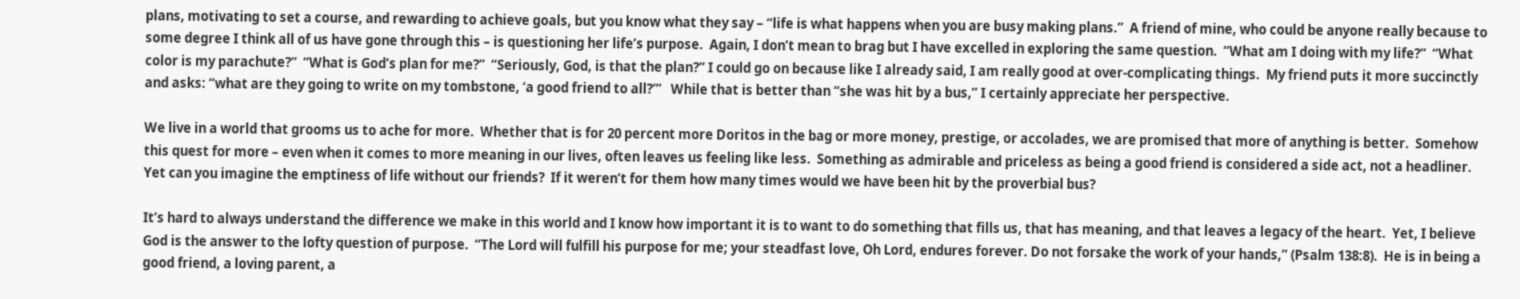plans, motivating to set a course, and rewarding to achieve goals, but you know what they say – “life is what happens when you are busy making plans.”  A friend of mine, who could be anyone really because to some degree I think all of us have gone through this – is questioning her life’s purpose.  Again, I don’t mean to brag but I have excelled in exploring the same question.  “What am I doing with my life?”  “What color is my parachute?”  “What is God’s plan for me?”  “Seriously, God, is that the plan?” I could go on because like I already said, I am really good at over-complicating things.  My friend puts it more succinctly and asks: “what are they going to write on my tombstone, ‘a good friend to all?’”   While that is better than “she was hit by a bus,” I certainly appreciate her perspective.

We live in a world that grooms us to ache for more.  Whether that is for 20 percent more Doritos in the bag or more money, prestige, or accolades, we are promised that more of anything is better.  Somehow this quest for more – even when it comes to more meaning in our lives, often leaves us feeling like less.  Something as admirable and priceless as being a good friend is considered a side act, not a headliner.  Yet can you imagine the emptiness of life without our friends?  If it weren’t for them how many times would we have been hit by the proverbial bus?

It’s hard to always understand the difference we make in this world and I know how important it is to want to do something that fills us, that has meaning, and that leaves a legacy of the heart.  Yet, I believe God is the answer to the lofty question of purpose.  “The Lord will fulfill his purpose for me; your steadfast love, Oh Lord, endures forever. Do not forsake the work of your hands,” (Psalm 138:8).  He is in being a good friend, a loving parent, a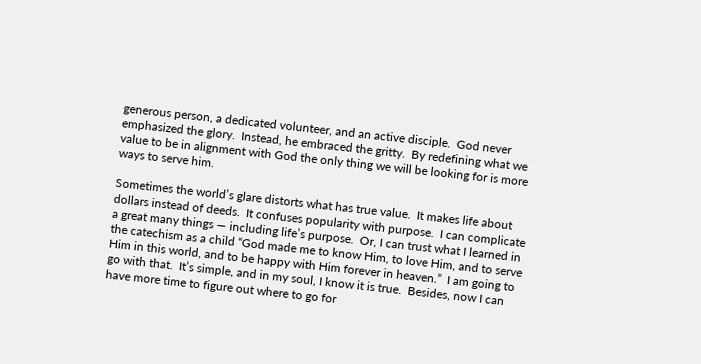generous person, a dedicated volunteer, and an active disciple.  God never emphasized the glory.  Instead, he embraced the gritty.  By redefining what we value to be in alignment with God the only thing we will be looking for is more ways to serve him.

Sometimes the world’s glare distorts what has true value.  It makes life about dollars instead of deeds.  It confuses popularity with purpose.  I can complicate a great many things — including life’s purpose.  Or, I can trust what I learned in the catechism as a child “God made me to know Him, to love Him, and to serve Him in this world, and to be happy with Him forever in heaven.”  I am going to go with that.  It’s simple, and in my soul, I know it is true.  Besides, now I can have more time to figure out where to go for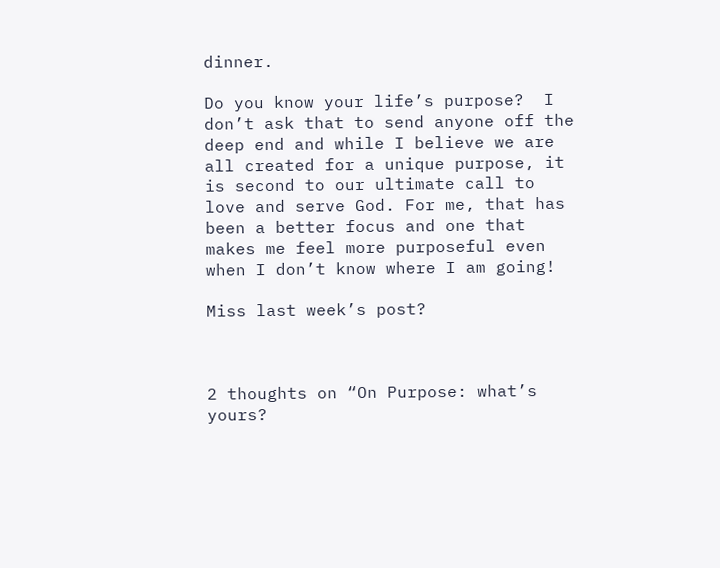dinner.

Do you know your life’s purpose?  I don’t ask that to send anyone off the deep end and while I believe we are all created for a unique purpose, it is second to our ultimate call to love and serve God. For me, that has been a better focus and one that makes me feel more purposeful even when I don’t know where I am going!

Miss last week’s post?



2 thoughts on “On Purpose: what’s yours?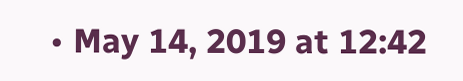• May 14, 2019 at 12:42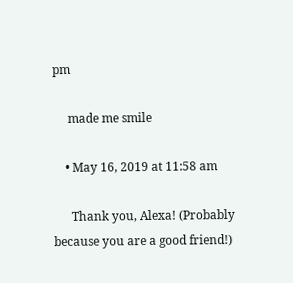pm

     made me smile

    • May 16, 2019 at 11:58 am

      Thank you, Alexa! (Probably because you are a good friend!)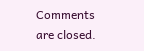Comments are closed.